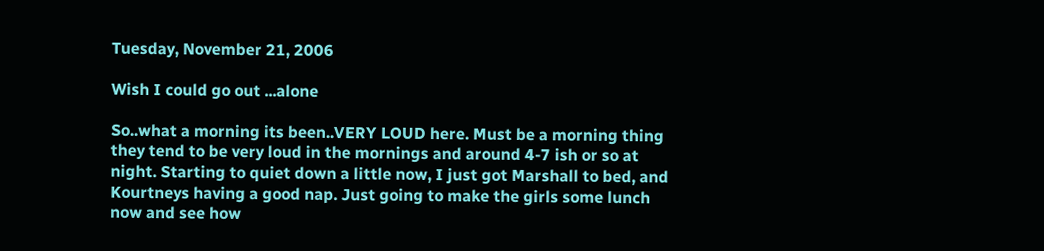Tuesday, November 21, 2006

Wish I could go out ...alone

So..what a morning its been..VERY LOUD here. Must be a morning thing they tend to be very loud in the mornings and around 4-7 ish or so at night. Starting to quiet down a little now, I just got Marshall to bed, and Kourtneys having a good nap. Just going to make the girls some lunch now and see how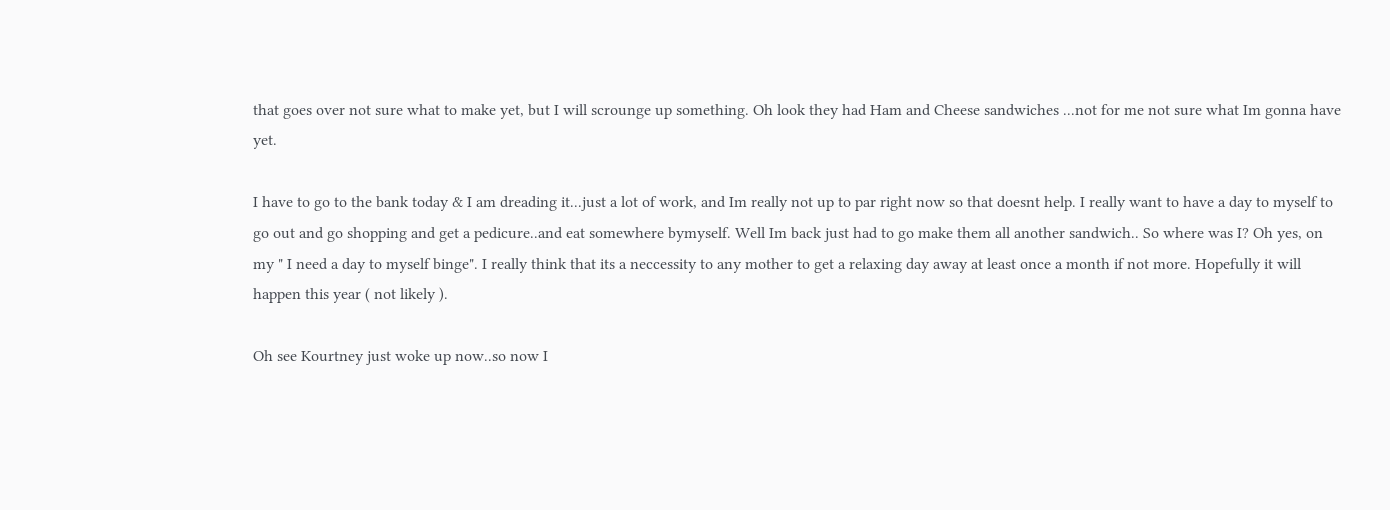that goes over not sure what to make yet, but I will scrounge up something. Oh look they had Ham and Cheese sandwiches ...not for me not sure what Im gonna have yet.

I have to go to the bank today & I am dreading it...just a lot of work, and Im really not up to par right now so that doesnt help. I really want to have a day to myself to go out and go shopping and get a pedicure..and eat somewhere bymyself. Well Im back just had to go make them all another sandwich.. So where was I? Oh yes, on my " I need a day to myself binge". I really think that its a neccessity to any mother to get a relaxing day away at least once a month if not more. Hopefully it will happen this year ( not likely ).

Oh see Kourtney just woke up now..so now I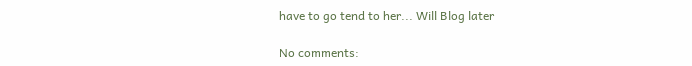have to go tend to her... Will Blog later

No comments: